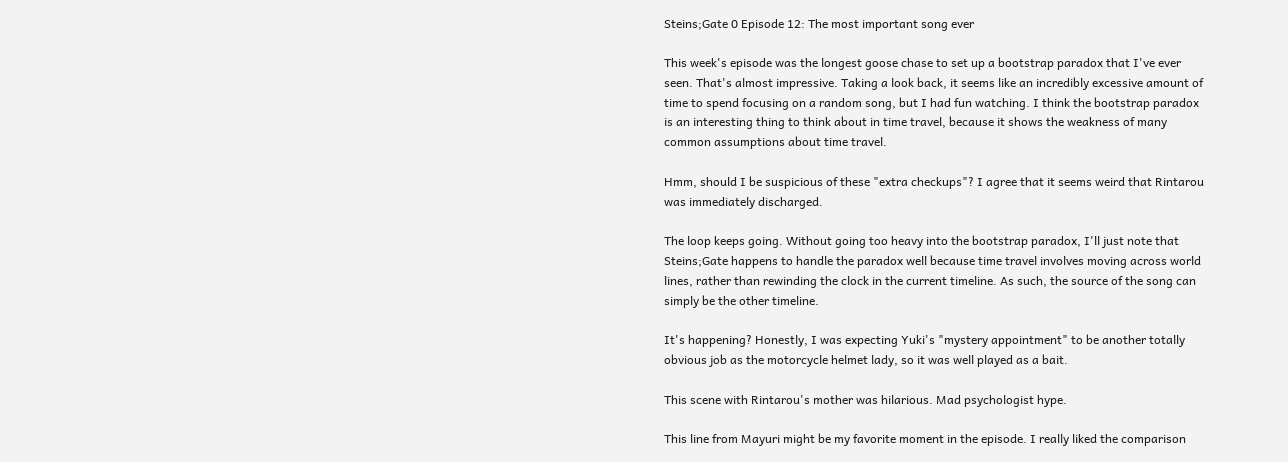Steins;Gate 0 Episode 12: The most important song ever

This week's episode was the longest goose chase to set up a bootstrap paradox that I've ever seen. That's almost impressive. Taking a look back, it seems like an incredibly excessive amount of time to spend focusing on a random song, but I had fun watching. I think the bootstrap paradox is an interesting thing to think about in time travel, because it shows the weakness of many common assumptions about time travel.

Hmm, should I be suspicious of these "extra checkups"? I agree that it seems weird that Rintarou was immediately discharged.

The loop keeps going. Without going too heavy into the bootstrap paradox, I'll just note that Steins;Gate happens to handle the paradox well because time travel involves moving across world lines, rather than rewinding the clock in the current timeline. As such, the source of the song can simply be the other timeline.

It's happening? Honestly, I was expecting Yuki's "mystery appointment" to be another totally obvious job as the motorcycle helmet lady, so it was well played as a bait.

This scene with Rintarou's mother was hilarious. Mad psychologist hype.

This line from Mayuri might be my favorite moment in the episode. I really liked the comparison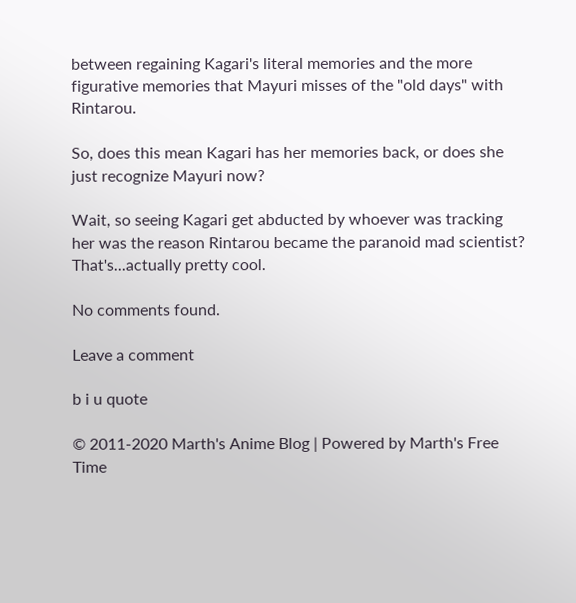between regaining Kagari's literal memories and the more figurative memories that Mayuri misses of the "old days" with Rintarou.

So, does this mean Kagari has her memories back, or does she just recognize Mayuri now?

Wait, so seeing Kagari get abducted by whoever was tracking her was the reason Rintarou became the paranoid mad scientist? That's...actually pretty cool.

No comments found.

Leave a comment

b i u quote

© 2011-2020 Marth's Anime Blog | Powered by Marth's Free Time